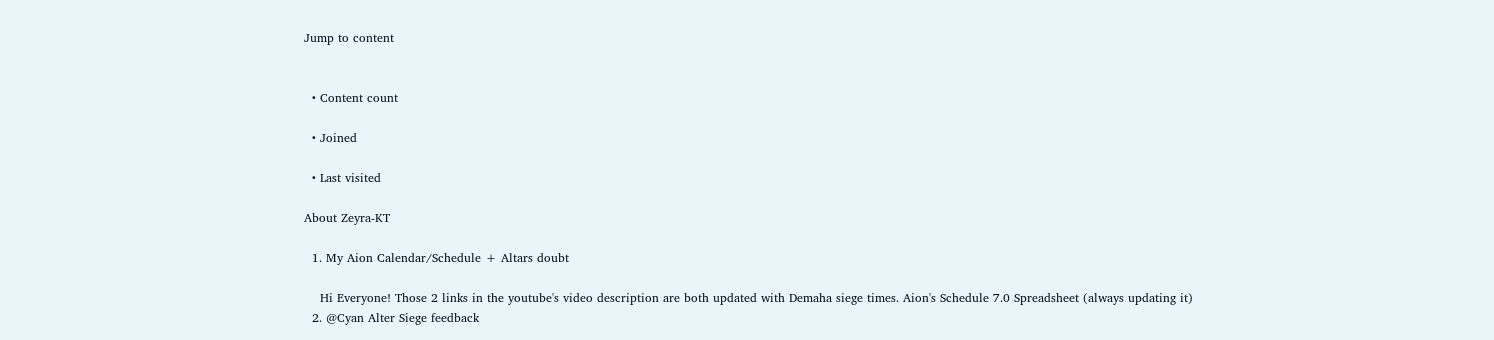Jump to content


  • Content count

  • Joined

  • Last visited

About Zeyra-KT

  1. My Aion Calendar/Schedule + Altars doubt

    Hi Everyone! Those 2 links in the youtube's video description are both updated with Demaha siege times. Aion's Schedule 7.0 Spreadsheet (always updating it)
  2. @Cyan Alter Siege feedback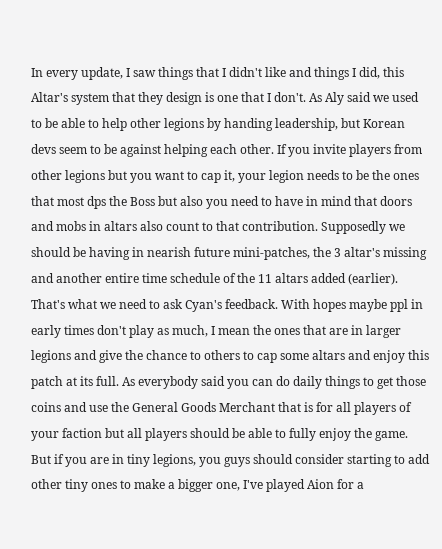In every update, I saw things that I didn't like and things I did, this Altar's system that they design is one that I don't. As Aly said we used to be able to help other legions by handing leadership, but Korean devs seem to be against helping each other. If you invite players from other legions but you want to cap it, your legion needs to be the ones that most dps the Boss but also you need to have in mind that doors and mobs in altars also count to that contribution. Supposedly we should be having in nearish future mini-patches, the 3 altar's missing and another entire time schedule of the 11 altars added (earlier). That's what we need to ask Cyan's feedback. With hopes maybe ppl in early times don't play as much, I mean the ones that are in larger legions and give the chance to others to cap some altars and enjoy this patch at its full. As everybody said you can do daily things to get those coins and use the General Goods Merchant that is for all players of your faction but all players should be able to fully enjoy the game. But if you are in tiny legions, you guys should consider starting to add other tiny ones to make a bigger one, I've played Aion for a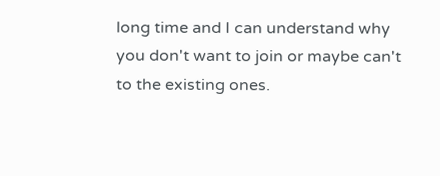long time and I can understand why you don't want to join or maybe can't to the existing ones.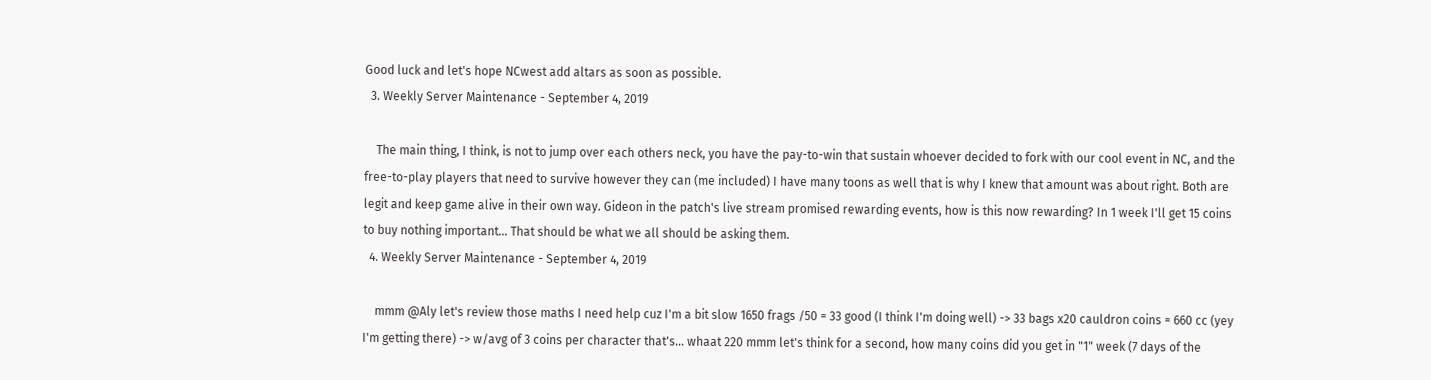Good luck and let's hope NCwest add altars as soon as possible.
  3. Weekly Server Maintenance - September 4, 2019

    The main thing, I think, is not to jump over each others neck, you have the pay-to-win that sustain whoever decided to fork with our cool event in NC, and the free-to-play players that need to survive however they can (me included) I have many toons as well that is why I knew that amount was about right. Both are legit and keep game alive in their own way. Gideon in the patch's live stream promised rewarding events, how is this now rewarding? In 1 week I'll get 15 coins to buy nothing important... That should be what we all should be asking them.
  4. Weekly Server Maintenance - September 4, 2019

    mmm @Aly let's review those maths I need help cuz I'm a bit slow 1650 frags /50 = 33 good (I think I'm doing well) -> 33 bags x20 cauldron coins = 660 cc (yey I'm getting there) -> w/avg of 3 coins per character that's... whaat 220 mmm let's think for a second, how many coins did you get in "1" week (7 days of the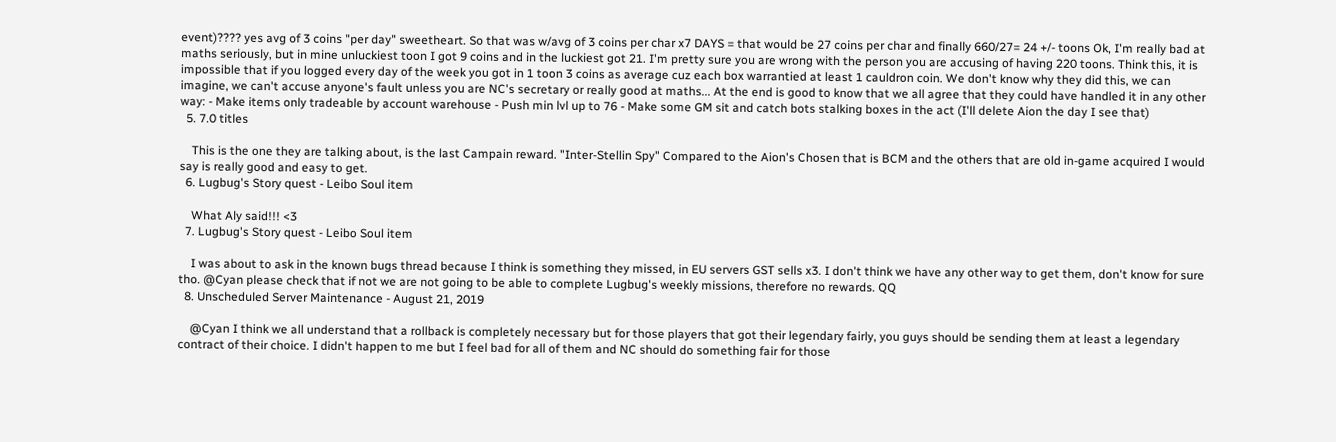event)???? yes avg of 3 coins "per day" sweetheart. So that was w/avg of 3 coins per char x7 DAYS = that would be 27 coins per char and finally 660/27= 24 +/- toons Ok, I'm really bad at maths seriously, but in mine unluckiest toon I got 9 coins and in the luckiest got 21. I'm pretty sure you are wrong with the person you are accusing of having 220 toons. Think this, it is impossible that if you logged every day of the week you got in 1 toon 3 coins as average cuz each box warrantied at least 1 cauldron coin. We don't know why they did this, we can imagine, we can't accuse anyone's fault unless you are NC's secretary or really good at maths... At the end is good to know that we all agree that they could have handled it in any other way: - Make items only tradeable by account warehouse - Push min lvl up to 76 - Make some GM sit and catch bots stalking boxes in the act (I'll delete Aion the day I see that)
  5. 7.0 titles

    This is the one they are talking about, is the last Campain reward. "Inter-Stellin Spy" Compared to the Aion's Chosen that is BCM and the others that are old in-game acquired I would say is really good and easy to get.
  6. Lugbug's Story quest - Leibo Soul item

    What Aly said!!! <3
  7. Lugbug's Story quest - Leibo Soul item

    I was about to ask in the known bugs thread because I think is something they missed, in EU servers GST sells x3. I don't think we have any other way to get them, don't know for sure tho. @Cyan please check that if not we are not going to be able to complete Lugbug's weekly missions, therefore no rewards. QQ
  8. Unscheduled Server Maintenance - August 21, 2019

    @Cyan I think we all understand that a rollback is completely necessary but for those players that got their legendary fairly, you guys should be sending them at least a legendary contract of their choice. I didn't happen to me but I feel bad for all of them and NC should do something fair for those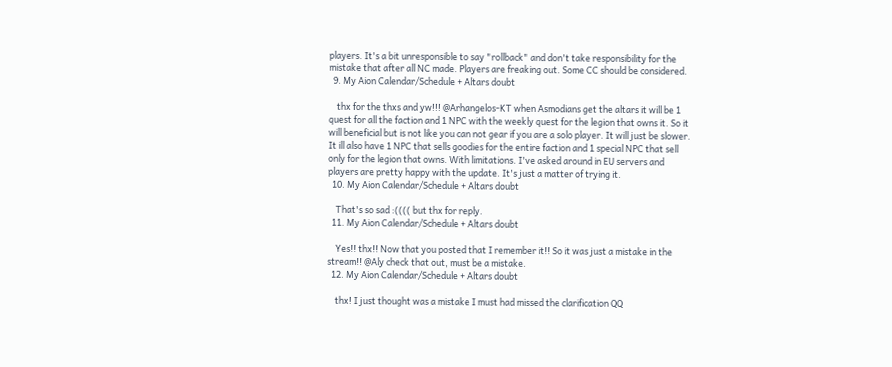players. It's a bit unresponsible to say "rollback" and don't take responsibility for the mistake that after all NC made. Players are freaking out. Some CC should be considered.
  9. My Aion Calendar/Schedule + Altars doubt

    thx for the thxs and yw!!! @Arhangelos-KT when Asmodians get the altars it will be 1 quest for all the faction and 1 NPC with the weekly quest for the legion that owns it. So it will beneficial but is not like you can not gear if you are a solo player. It will just be slower. It ill also have 1 NPC that sells goodies for the entire faction and 1 special NPC that sell only for the legion that owns. With limitations. I've asked around in EU servers and players are pretty happy with the update. It's just a matter of trying it.
  10. My Aion Calendar/Schedule + Altars doubt

    That's so sad :(((( but thx for reply.
  11. My Aion Calendar/Schedule + Altars doubt

    Yes!! thx!! Now that you posted that I remember it!! So it was just a mistake in the stream!! @Aly check that out, must be a mistake.
  12. My Aion Calendar/Schedule + Altars doubt

    thx! I just thought was a mistake I must had missed the clarification QQ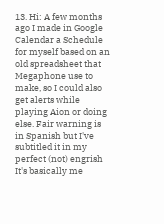13. Hi: A few months ago I made in Google Calendar a Schedule for myself based on an old spreadsheet that Megaphone use to make, so I could also get alerts while playing Aion or doing else. Fair warning is in Spanish but I've subtitled it in my perfect (not) engrish It's basically me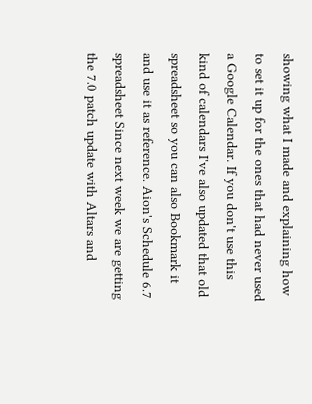showing what I made and explaining how to set it up for the ones that had never used a Google Calendar. If you don't use this kind of calendars I've also updated that old spreadsheet so you can also Bookmark it and use it as reference. Aion's Schedule 6.7 spreadsheet Since next week we are getting the 7.0 patch update with Altars and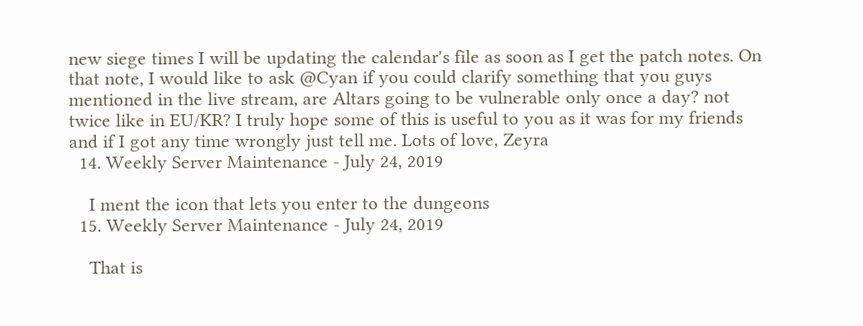new siege times I will be updating the calendar's file as soon as I get the patch notes. On that note, I would like to ask @Cyan if you could clarify something that you guys mentioned in the live stream, are Altars going to be vulnerable only once a day? not twice like in EU/KR? I truly hope some of this is useful to you as it was for my friends and if I got any time wrongly just tell me. Lots of love, Zeyra
  14. Weekly Server Maintenance - July 24, 2019

    I ment the icon that lets you enter to the dungeons
  15. Weekly Server Maintenance - July 24, 2019

    That is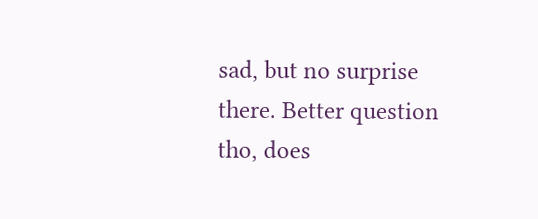sad, but no surprise there. Better question tho, does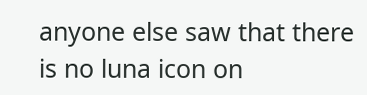anyone else saw that there is no luna icon on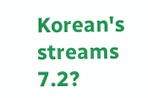Korean's streams 7.2?